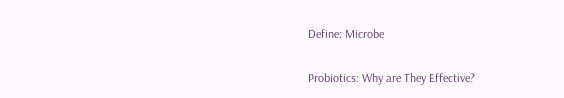Define: Microbe

Probiotics: Why are They Effective?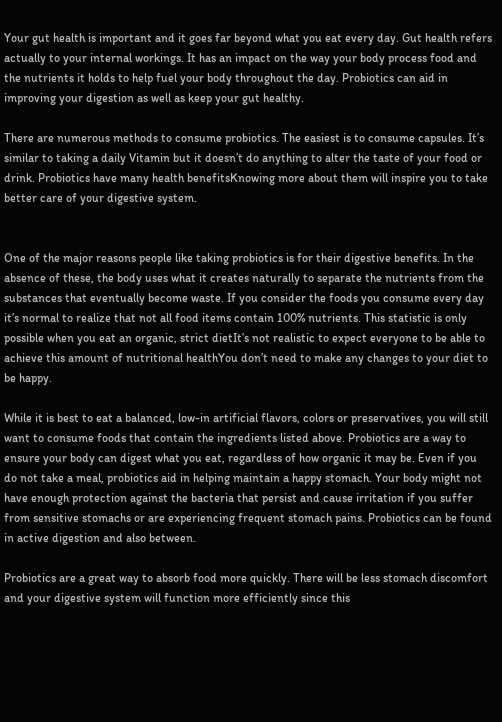Your gut health is important and it goes far beyond what you eat every day. Gut health refers actually to your internal workings. It has an impact on the way your body process food and the nutrients it holds to help fuel your body throughout the day. Probiotics can aid in improving your digestion as well as keep your gut healthy.

There are numerous methods to consume probiotics. The easiest is to consume capsules. It’s similar to taking a daily Vitamin but it doesn’t do anything to alter the taste of your food or drink. Probiotics have many health benefitsKnowing more about them will inspire you to take better care of your digestive system.


One of the major reasons people like taking probiotics is for their digestive benefits. In the absence of these, the body uses what it creates naturally to separate the nutrients from the substances that eventually become waste. If you consider the foods you consume every day it’s normal to realize that not all food items contain 100% nutrients. This statistic is only possible when you eat an organic, strict dietIt’s not realistic to expect everyone to be able to achieve this amount of nutritional healthYou don’t need to make any changes to your diet to be happy.

While it is best to eat a balanced, low-in artificial flavors, colors or preservatives, you will still want to consume foods that contain the ingredients listed above. Probiotics are a way to ensure your body can digest what you eat, regardless of how organic it may be. Even if you do not take a meal, probiotics aid in helping maintain a happy stomach. Your body might not have enough protection against the bacteria that persist and cause irritation if you suffer from sensitive stomachs or are experiencing frequent stomach pains. Probiotics can be found in active digestion and also between.

Probiotics are a great way to absorb food more quickly. There will be less stomach discomfort and your digestive system will function more efficiently since this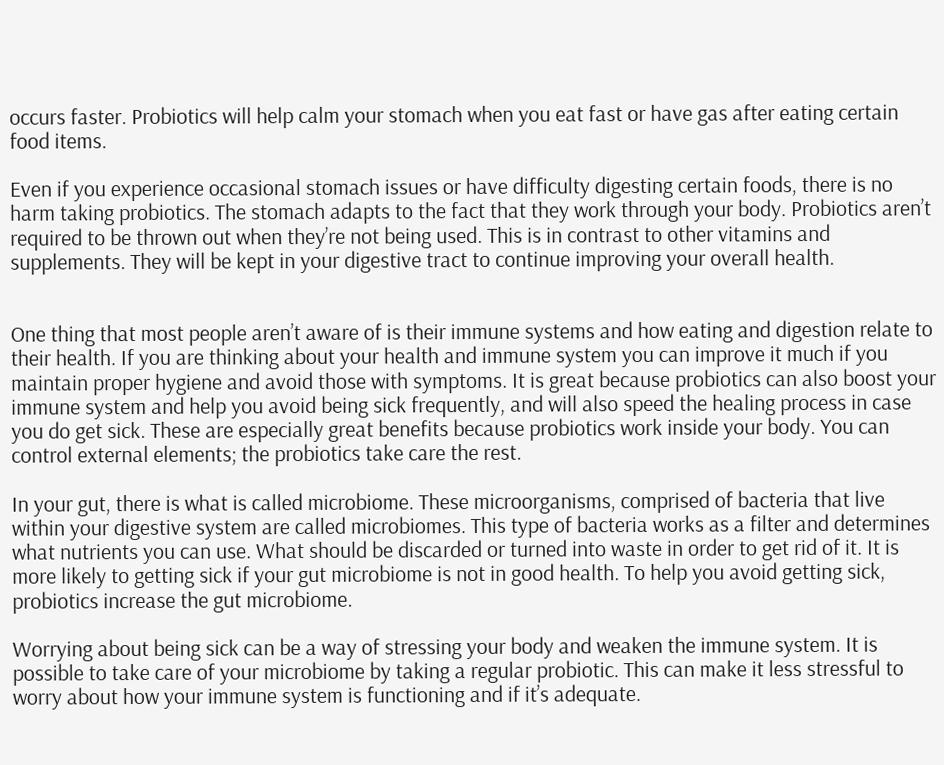occurs faster. Probiotics will help calm your stomach when you eat fast or have gas after eating certain food items.

Even if you experience occasional stomach issues or have difficulty digesting certain foods, there is no harm taking probiotics. The stomach adapts to the fact that they work through your body. Probiotics aren’t required to be thrown out when they’re not being used. This is in contrast to other vitamins and supplements. They will be kept in your digestive tract to continue improving your overall health.


One thing that most people aren’t aware of is their immune systems and how eating and digestion relate to their health. If you are thinking about your health and immune system you can improve it much if you maintain proper hygiene and avoid those with symptoms. It is great because probiotics can also boost your immune system and help you avoid being sick frequently, and will also speed the healing process in case you do get sick. These are especially great benefits because probiotics work inside your body. You can control external elements; the probiotics take care the rest.

In your gut, there is what is called microbiome. These microorganisms, comprised of bacteria that live within your digestive system are called microbiomes. This type of bacteria works as a filter and determines what nutrients you can use. What should be discarded or turned into waste in order to get rid of it. It is more likely to getting sick if your gut microbiome is not in good health. To help you avoid getting sick, probiotics increase the gut microbiome.

Worrying about being sick can be a way of stressing your body and weaken the immune system. It is possible to take care of your microbiome by taking a regular probiotic. This can make it less stressful to worry about how your immune system is functioning and if it’s adequate.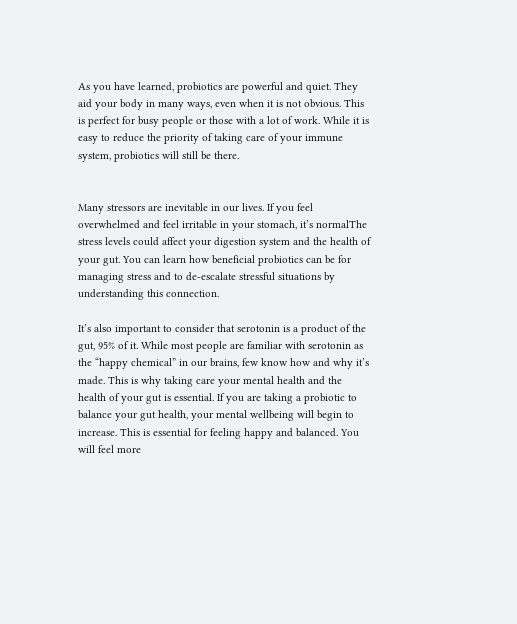As you have learned, probiotics are powerful and quiet. They aid your body in many ways, even when it is not obvious. This is perfect for busy people or those with a lot of work. While it is easy to reduce the priority of taking care of your immune system, probiotics will still be there.


Many stressors are inevitable in our lives. If you feel overwhelmed and feel irritable in your stomach, it’s normalThe stress levels could affect your digestion system and the health of your gut. You can learn how beneficial probiotics can be for managing stress and to de-escalate stressful situations by understanding this connection.

It’s also important to consider that serotonin is a product of the gut, 95% of it. While most people are familiar with serotonin as the “happy chemical” in our brains, few know how and why it’s made. This is why taking care your mental health and the health of your gut is essential. If you are taking a probiotic to balance your gut health, your mental wellbeing will begin to increase. This is essential for feeling happy and balanced. You will feel more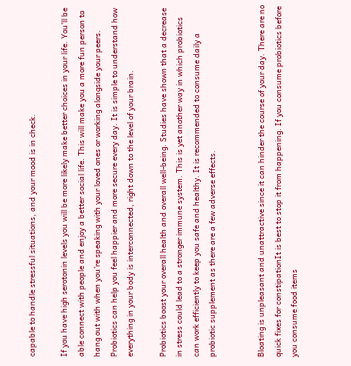capable to handle stressful situations, and your mood is in check.

If you have high serotonin levels you will be more likely make better choices in your life. You’ll be able connect with people and enjoy a better social life. This will make you a more fun person to hang out with when you’re speaking with your loved ones or working alongside your peers. Probiotics can help you feel happier and more secure every day. It is simple to understand how everything in your body is interconnected, right down to the level of your brain.

Probiotics boost your overall health and overall well-being. Studies have shown that a decrease in stress could lead to a stronger immune system. This is yet another way in which probiotics can work efficiently to keep you safe and healthy. It is recommended to consume daily a probiotic supplement as there are a few adverse effects.


Bloating is unpleasant and unattractive since it can hinder the course of your day. There are no quick fixes for constipationIt is best to stop it from happening. If you consume probiotics before you consume food items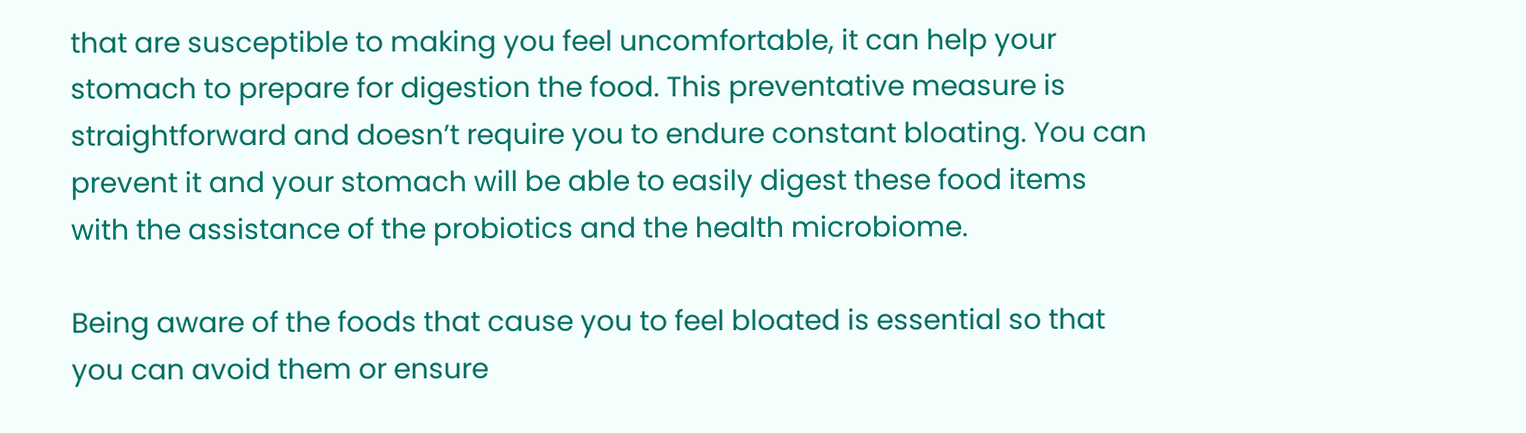that are susceptible to making you feel uncomfortable, it can help your stomach to prepare for digestion the food. This preventative measure is straightforward and doesn’t require you to endure constant bloating. You can prevent it and your stomach will be able to easily digest these food items with the assistance of the probiotics and the health microbiome.

Being aware of the foods that cause you to feel bloated is essential so that you can avoid them or ensure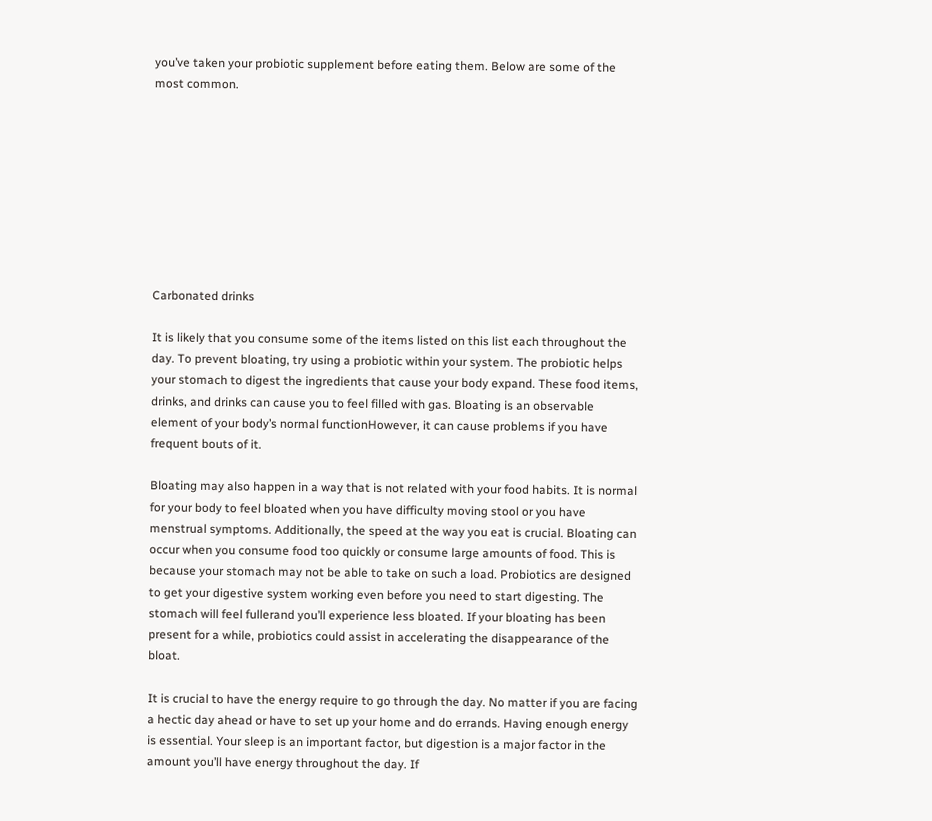you’ve taken your probiotic supplement before eating them. Below are some of the most common.









Carbonated drinks

It is likely that you consume some of the items listed on this list each throughout the day. To prevent bloating, try using a probiotic within your system. The probiotic helps your stomach to digest the ingredients that cause your body expand. These food items, drinks, and drinks can cause you to feel filled with gas. Bloating is an observable element of your body’s normal functionHowever, it can cause problems if you have frequent bouts of it.

Bloating may also happen in a way that is not related with your food habits. It is normal for your body to feel bloated when you have difficulty moving stool or you have menstrual symptoms. Additionally, the speed at the way you eat is crucial. Bloating can occur when you consume food too quickly or consume large amounts of food. This is because your stomach may not be able to take on such a load. Probiotics are designed to get your digestive system working even before you need to start digesting. The stomach will feel fullerand you’ll experience less bloated. If your bloating has been present for a while, probiotics could assist in accelerating the disappearance of the bloat.

It is crucial to have the energy require to go through the day. No matter if you are facing a hectic day ahead or have to set up your home and do errands. Having enough energy is essential. Your sleep is an important factor, but digestion is a major factor in the amount you’ll have energy throughout the day. If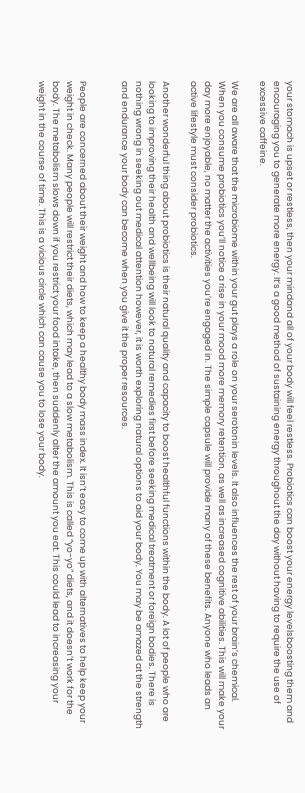your stomach is upset or restless, then your mindand all of your body will feel restless. Probiotics can boost your energy levelsboosting them and encouraging you to generate more energy. It’s a good method of sustaining energy throughout the day without having to require the use of excessive caffeine.

We are all aware that the microbiome within your gut plays a role on your serotonin levels. It also influences the rest of your brain’s chemical. When you consume probiotics you’ll notice a rise in your mood more memory retention, as well as increased cognitive abilities. This will make your day more enjoyable, no matter the activities you’re engaged in. The simple capsule will provide many of these benefits. Anyone who leads an active lifestyle must consider probiotics.

Another wonderful thing about probiotics is their natural quality and capacity to boost healthful functions within the body. A lot of people who are looking to improving their health and wellbeing will look to natural remedies first before seeking medical treatment or foreign bodies. There is nothing wrong in seeking out medical attention however, it is worth exploring natural options to aid your body. You may be amazed at the strength and endurance your body can become when you give it the proper resources.


People are concerned about their weight and how to keep a healthy body mass index. It isn’t easy to come up with alternatives to help keep your weight in check. Many people will restrict their diets, which may lead to a slow metabolism. This is called “yo-yo” diets, and it doesn’t work for the body. The metabolism slows down if you restrict your food intake, then suddenly alter the amount you eat. This could lead to increasing your weight in the course of time. This is a vicious circle which can cause you to lose your body.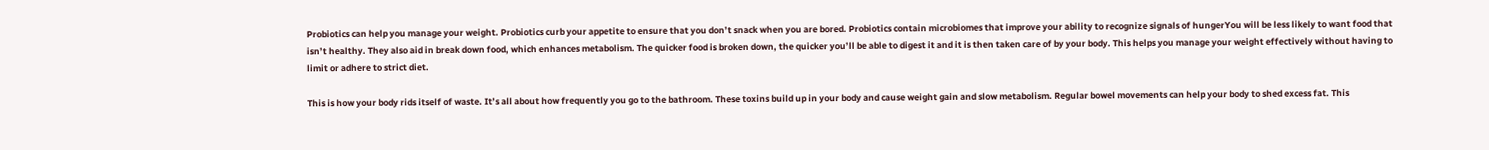Probiotics can help you manage your weight. Probiotics curb your appetite to ensure that you don’t snack when you are bored. Probiotics contain microbiomes that improve your ability to recognize signals of hungerYou will be less likely to want food that isn’t healthy. They also aid in break down food, which enhances metabolism. The quicker food is broken down, the quicker you’ll be able to digest it and it is then taken care of by your body. This helps you manage your weight effectively without having to limit or adhere to strict diet.

This is how your body rids itself of waste. It’s all about how frequently you go to the bathroom. These toxins build up in your body and cause weight gain and slow metabolism. Regular bowel movements can help your body to shed excess fat. This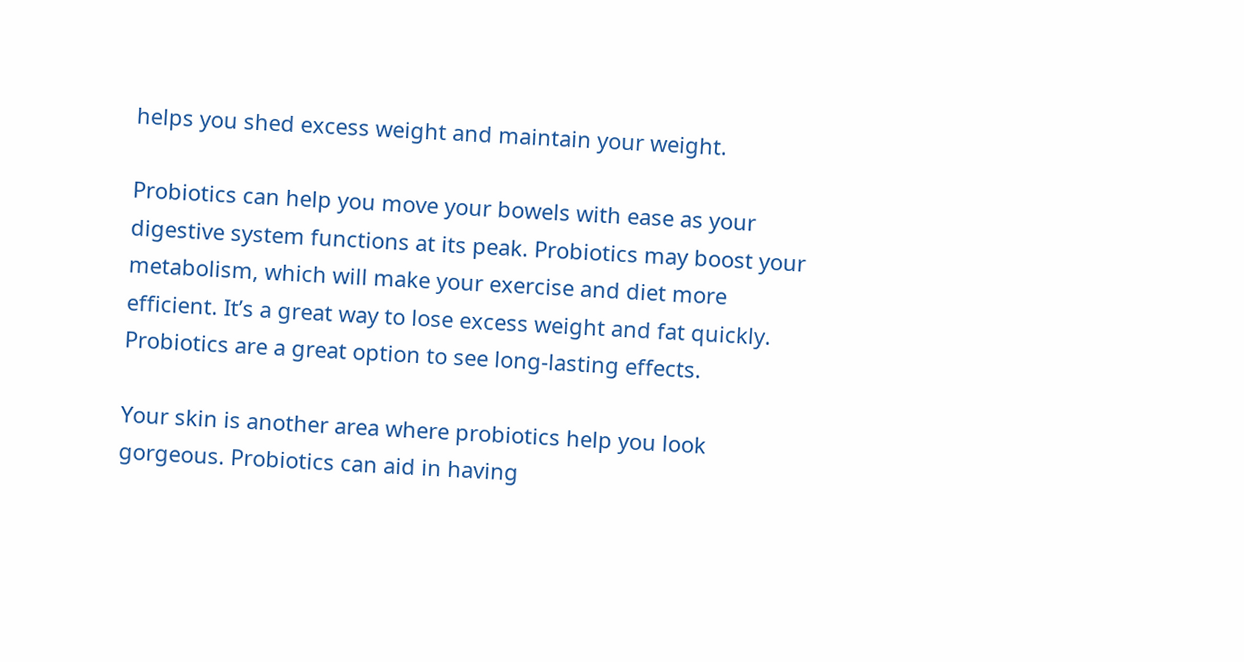helps you shed excess weight and maintain your weight.

Probiotics can help you move your bowels with ease as your digestive system functions at its peak. Probiotics may boost your metabolism, which will make your exercise and diet more efficient. It’s a great way to lose excess weight and fat quickly. Probiotics are a great option to see long-lasting effects.

Your skin is another area where probiotics help you look gorgeous. Probiotics can aid in having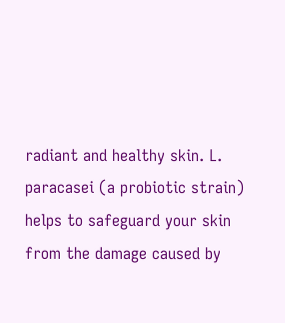radiant and healthy skin. L. paracasei (a probiotic strain) helps to safeguard your skin from the damage caused by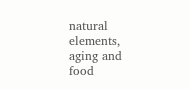natural elements, aging and food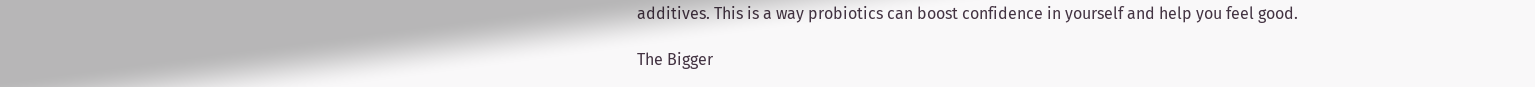additives. This is a way probiotics can boost confidence in yourself and help you feel good.

The Bigger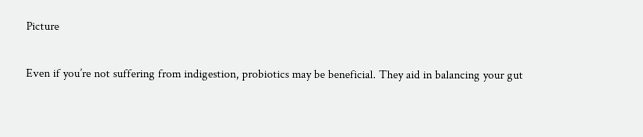Picture

Even if you’re not suffering from indigestion, probiotics may be beneficial. They aid in balancing your gut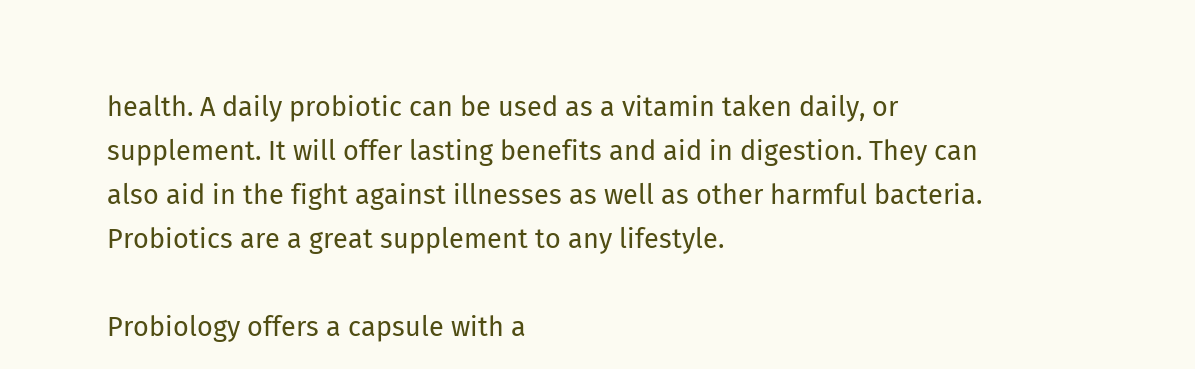health. A daily probiotic can be used as a vitamin taken daily, or supplement. It will offer lasting benefits and aid in digestion. They can also aid in the fight against illnesses as well as other harmful bacteria. Probiotics are a great supplement to any lifestyle.

Probiology offers a capsule with a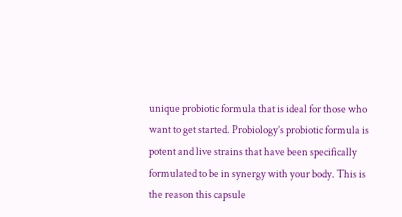unique probiotic formula that is ideal for those who want to get started. Probiology’s probiotic formula is potent and live strains that have been specifically formulated to be in synergy with your body. This is the reason this capsule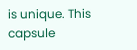is unique. This capsule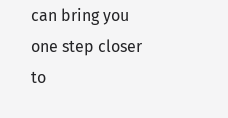can bring you one step closer to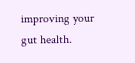improving your gut health.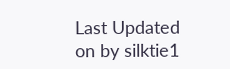Last Updated on by silktie1